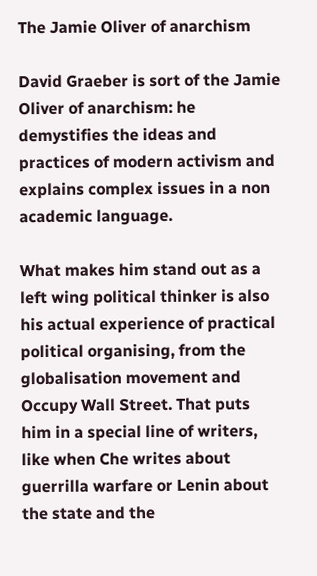The Jamie Oliver of anarchism

David Graeber is sort of the Jamie Oliver of anarchism: he demystifies the ideas and practices of modern activism and explains complex issues in a non academic language.

What makes him stand out as a left wing political thinker is also his actual experience of practical political organising, from the globalisation movement and Occupy Wall Street. That puts him in a special line of writers, like when Che writes about guerrilla warfare or Lenin about the state and the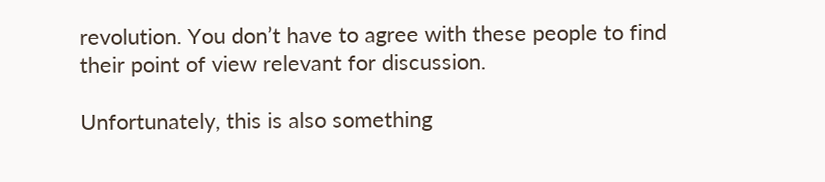revolution. You don’t have to agree with these people to find their point of view relevant for discussion.

Unfortunately, this is also something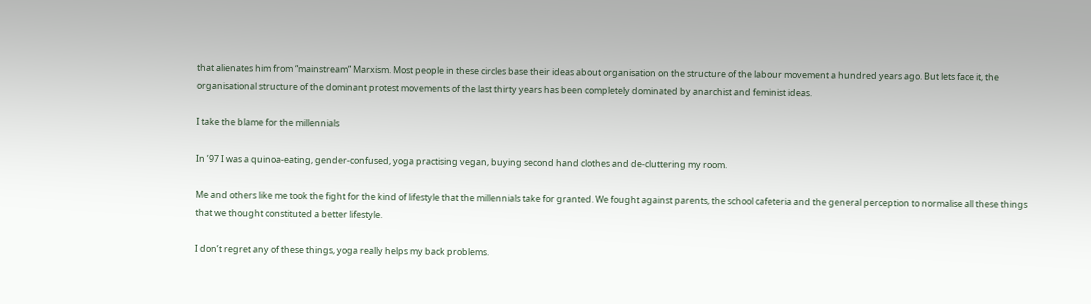that alienates him from “mainstream” Marxism. Most people in these circles base their ideas about organisation on the structure of the labour movement a hundred years ago. But lets face it, the organisational structure of the dominant protest movements of the last thirty years has been completely dominated by anarchist and feminist ideas.

I take the blame for the millennials

In ’97 I was a quinoa-eating, gender-confused, yoga practising vegan, buying second hand clothes and de-cluttering my room.

Me and others like me took the fight for the kind of lifestyle that the millennials take for granted. We fought against parents, the school cafeteria and the general perception to normalise all these things that we thought constituted a better lifestyle.

I don’t regret any of these things, yoga really helps my back problems.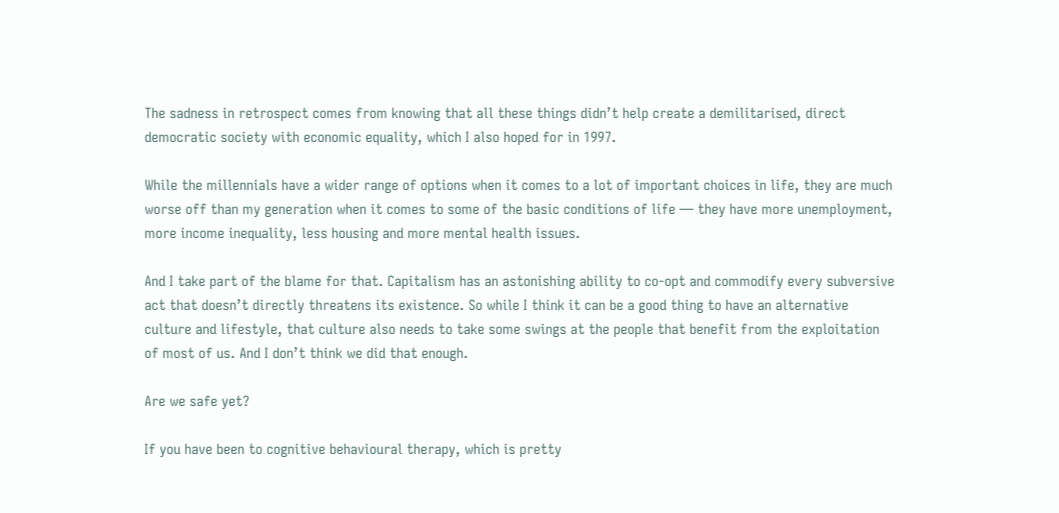The sadness in retrospect comes from knowing that all these things didn’t help create a demilitarised, direct democratic society with economic equality, which I also hoped for in 1997.

While the millennials have a wider range of options when it comes to a lot of important choices in life, they are much worse off than my generation when it comes to some of the basic conditions of life — they have more unemployment, more income inequality, less housing and more mental health issues.

And I take part of the blame for that. Capitalism has an astonishing ability to co-opt and commodify every subversive act that doesn’t directly threatens its existence. So while I think it can be a good thing to have an alternative culture and lifestyle, that culture also needs to take some swings at the people that benefit from the exploitation of most of us. And I don’t think we did that enough.

Are we safe yet?

If you have been to cognitive behavioural therapy, which is pretty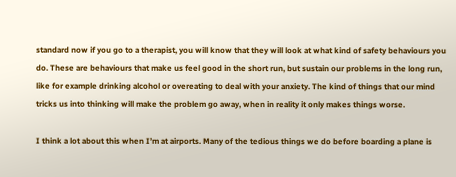standard now if you go to a therapist, you will know that they will look at what kind of safety behaviours you do. These are behaviours that make us feel good in the short run, but sustain our problems in the long run, like for example drinking alcohol or overeating to deal with your anxiety. The kind of things that our mind tricks us into thinking will make the problem go away, when in reality it only makes things worse.

I think a lot about this when I’m at airports. Many of the tedious things we do before boarding a plane is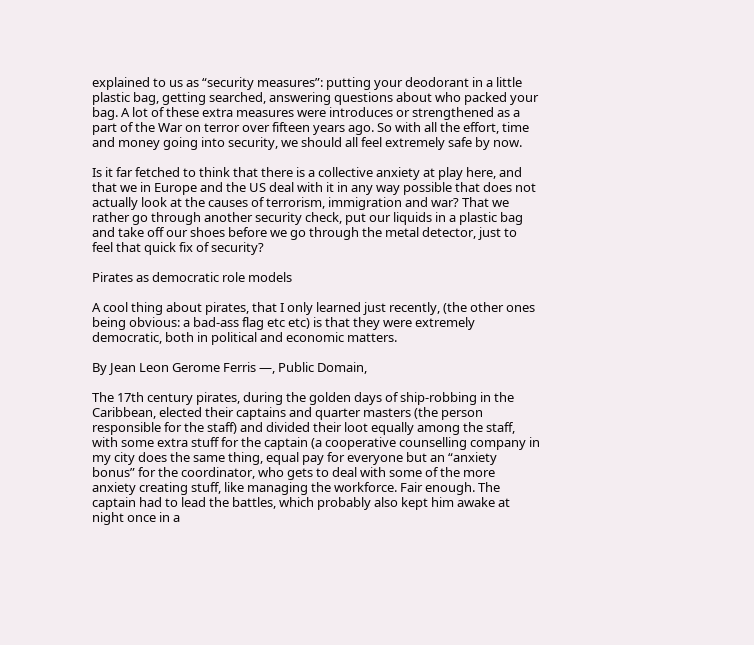explained to us as “security measures”: putting your deodorant in a little plastic bag, getting searched, answering questions about who packed your bag. A lot of these extra measures were introduces or strengthened as a part of the War on terror over fifteen years ago. So with all the effort, time and money going into security, we should all feel extremely safe by now.

Is it far fetched to think that there is a collective anxiety at play here, and that we in Europe and the US deal with it in any way possible that does not actually look at the causes of terrorism, immigration and war? That we rather go through another security check, put our liquids in a plastic bag and take off our shoes before we go through the metal detector, just to feel that quick fix of security?

Pirates as democratic role models

A cool thing about pirates, that I only learned just recently, (the other ones being obvious: a bad-ass flag etc etc) is that they were extremely democratic, both in political and economic matters.

By Jean Leon Gerome Ferris —, Public Domain,

The 17th century pirates, during the golden days of ship-robbing in the Caribbean, elected their captains and quarter masters (the person responsible for the staff) and divided their loot equally among the staff, with some extra stuff for the captain (a cooperative counselling company in my city does the same thing, equal pay for everyone but an “anxiety bonus” for the coordinator, who gets to deal with some of the more anxiety creating stuff, like managing the workforce. Fair enough. The captain had to lead the battles, which probably also kept him awake at night once in a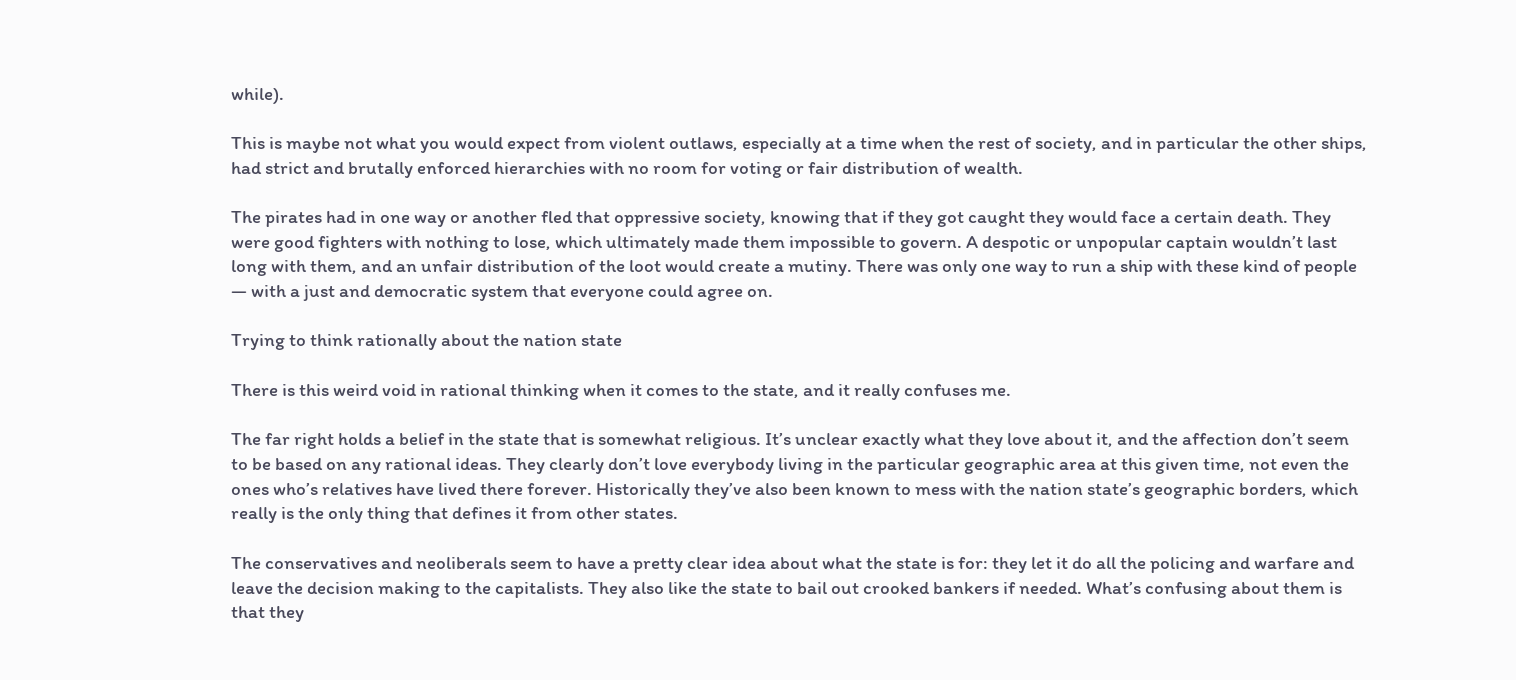while).

This is maybe not what you would expect from violent outlaws, especially at a time when the rest of society, and in particular the other ships, had strict and brutally enforced hierarchies with no room for voting or fair distribution of wealth.

The pirates had in one way or another fled that oppressive society, knowing that if they got caught they would face a certain death. They were good fighters with nothing to lose, which ultimately made them impossible to govern. A despotic or unpopular captain wouldn’t last long with them, and an unfair distribution of the loot would create a mutiny. There was only one way to run a ship with these kind of people — with a just and democratic system that everyone could agree on.

Trying to think rationally about the nation state

There is this weird void in rational thinking when it comes to the state, and it really confuses me.

The far right holds a belief in the state that is somewhat religious. It’s unclear exactly what they love about it, and the affection don’t seem to be based on any rational ideas. They clearly don’t love everybody living in the particular geographic area at this given time, not even the ones who’s relatives have lived there forever. Historically they’ve also been known to mess with the nation state’s geographic borders, which really is the only thing that defines it from other states.

The conservatives and neoliberals seem to have a pretty clear idea about what the state is for: they let it do all the policing and warfare and leave the decision making to the capitalists. They also like the state to bail out crooked bankers if needed. What’s confusing about them is that they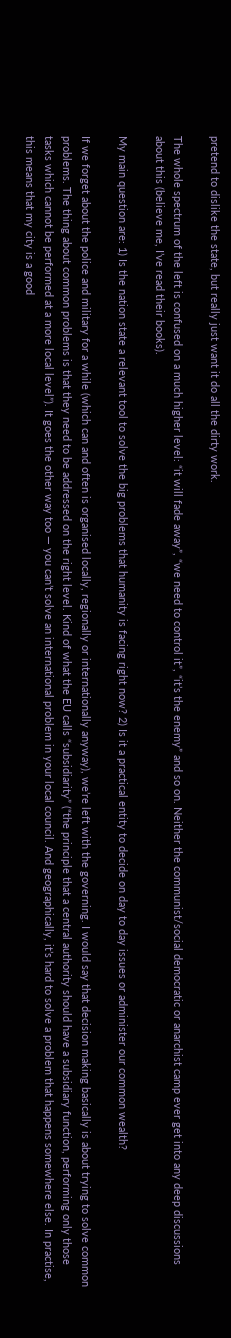pretend to dislike the state, but really just want it do all the dirty work.

The whole spectrum of the left is confused on a much higher level: “it will fade away”, “we need to control it”, “it’s the enemy” and so on. Neither the communist/social democratic or anarchist camp ever get into any deep discussions about this (believe me, I’ve read their books).

My main question are: 1) Is the nation state a relevant tool to solve the big problems that humanity is facing right now? 2) Is it a practical entity to decide on day to day issues or administer our common wealth?

If we forget about the police and military for a while (which can and often is organised locally, regionally or internationally anyway), we’re left with the governing. I would say that decision making basically is about trying to solve common problems. The thing about common problems is that they need to be addressed on the right level. Kind of what the EU calls “subsidiarity” (“the principle that a central authority should have a subsidiary function, performing only those tasks which cannot be performed at a more local level”). It goes the other way too — you can’t solve an international problem in your local council. And geographically, it’s hard to solve a problem that happens somewhere else. In practise, this means that my city is a good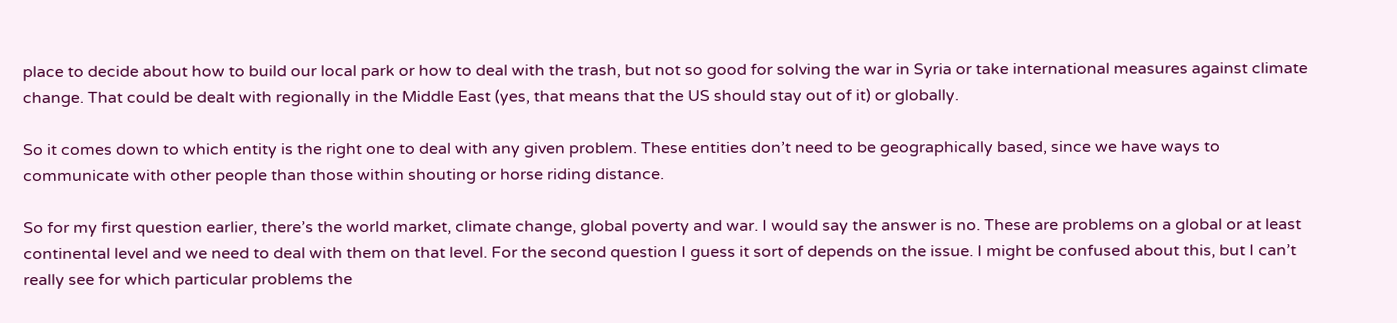place to decide about how to build our local park or how to deal with the trash, but not so good for solving the war in Syria or take international measures against climate change. That could be dealt with regionally in the Middle East (yes, that means that the US should stay out of it) or globally.

So it comes down to which entity is the right one to deal with any given problem. These entities don’t need to be geographically based, since we have ways to communicate with other people than those within shouting or horse riding distance.

So for my first question earlier, there’s the world market, climate change, global poverty and war. I would say the answer is no. These are problems on a global or at least continental level and we need to deal with them on that level. For the second question I guess it sort of depends on the issue. I might be confused about this, but I can’t really see for which particular problems the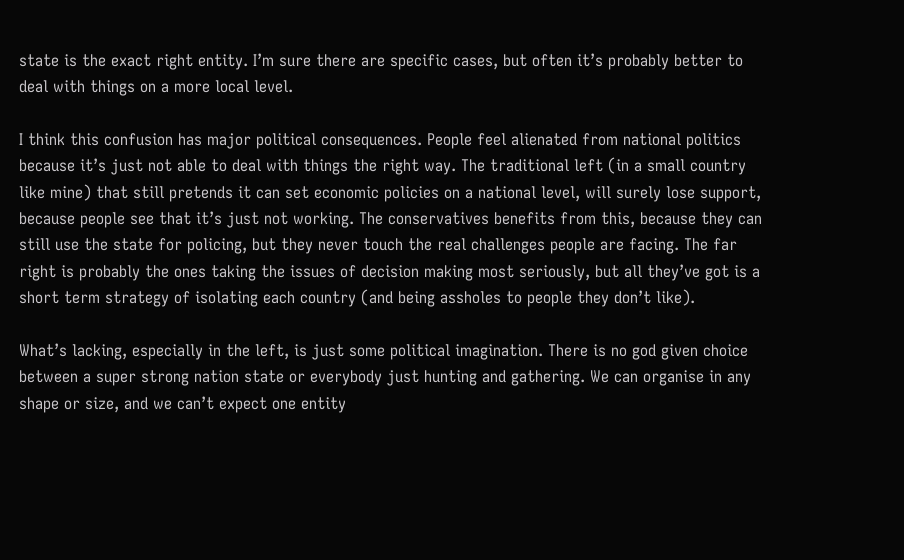state is the exact right entity. I’m sure there are specific cases, but often it’s probably better to deal with things on a more local level.

I think this confusion has major political consequences. People feel alienated from national politics because it’s just not able to deal with things the right way. The traditional left (in a small country like mine) that still pretends it can set economic policies on a national level, will surely lose support, because people see that it’s just not working. The conservatives benefits from this, because they can still use the state for policing, but they never touch the real challenges people are facing. The far right is probably the ones taking the issues of decision making most seriously, but all they’ve got is a short term strategy of isolating each country (and being assholes to people they don’t like).

What’s lacking, especially in the left, is just some political imagination. There is no god given choice between a super strong nation state or everybody just hunting and gathering. We can organise in any shape or size, and we can’t expect one entity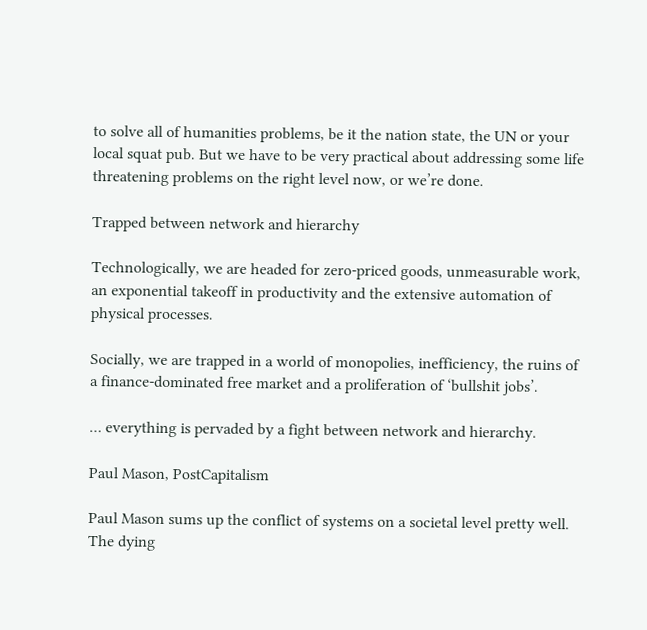to solve all of humanities problems, be it the nation state, the UN or your local squat pub. But we have to be very practical about addressing some life threatening problems on the right level now, or we’re done.

Trapped between network and hierarchy

Technologically, we are headed for zero-priced goods, unmeasurable work, an exponential takeoff in productivity and the extensive automation of physical processes.

Socially, we are trapped in a world of monopolies, inefficiency, the ruins of a finance-dominated free market and a proliferation of ‘bullshit jobs’.

… everything is pervaded by a fight between network and hierarchy.

Paul Mason, PostCapitalism

Paul Mason sums up the conflict of systems on a societal level pretty well. The dying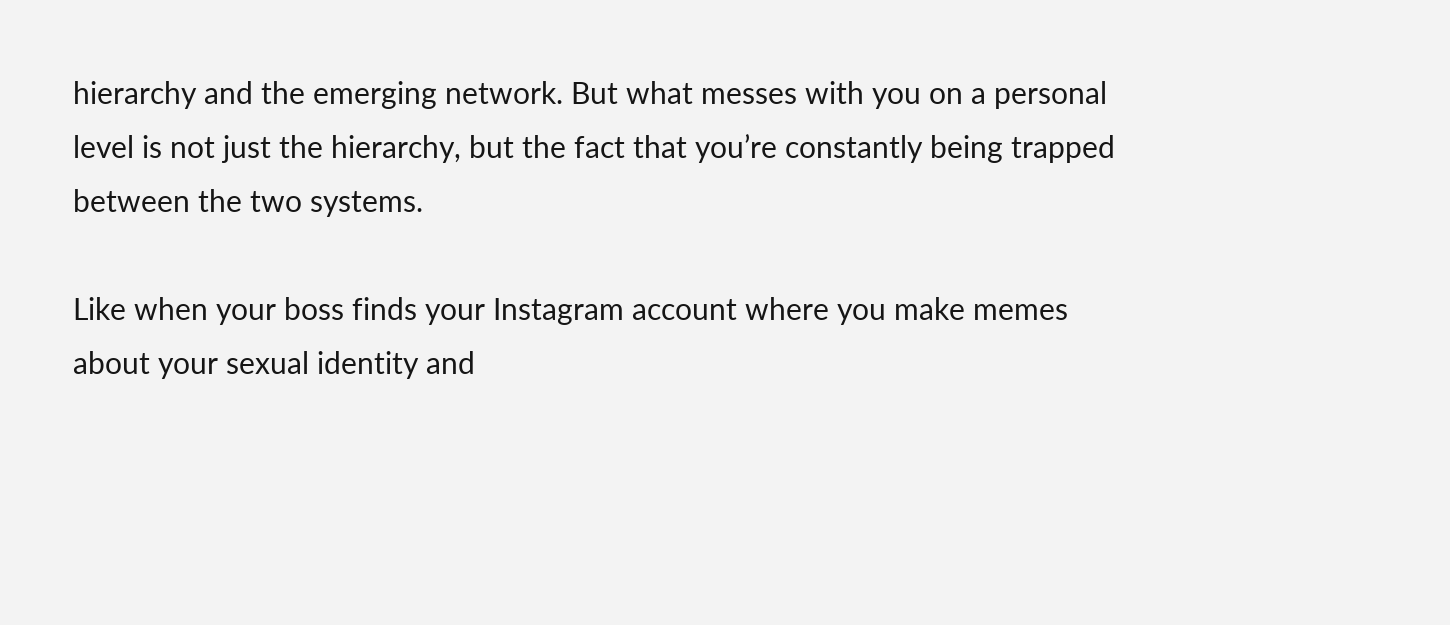hierarchy and the emerging network. But what messes with you on a personal level is not just the hierarchy, but the fact that you’re constantly being trapped between the two systems.

Like when your boss finds your Instagram account where you make memes about your sexual identity and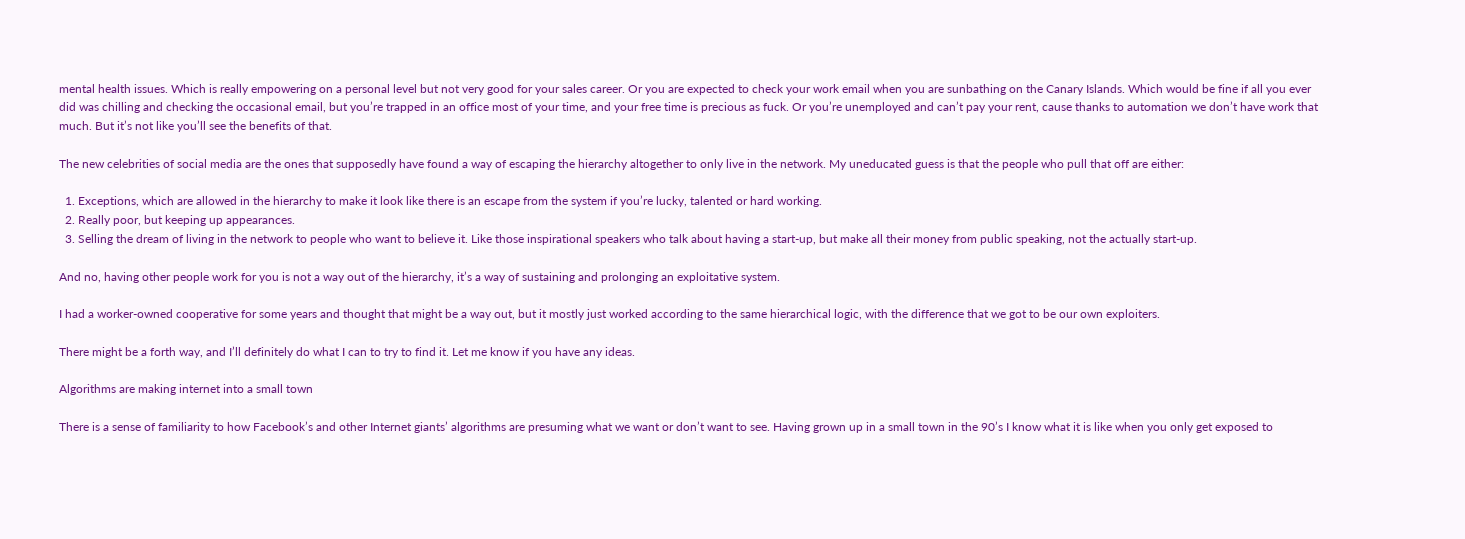mental health issues. Which is really empowering on a personal level but not very good for your sales career. Or you are expected to check your work email when you are sunbathing on the Canary Islands. Which would be fine if all you ever did was chilling and checking the occasional email, but you’re trapped in an office most of your time, and your free time is precious as fuck. Or you’re unemployed and can’t pay your rent, cause thanks to automation we don’t have work that much. But it’s not like you’ll see the benefits of that.

The new celebrities of social media are the ones that supposedly have found a way of escaping the hierarchy altogether to only live in the network. My uneducated guess is that the people who pull that off are either:

  1. Exceptions, which are allowed in the hierarchy to make it look like there is an escape from the system if you’re lucky, talented or hard working.
  2. Really poor, but keeping up appearances.
  3. Selling the dream of living in the network to people who want to believe it. Like those inspirational speakers who talk about having a start-up, but make all their money from public speaking, not the actually start-up.

And no, having other people work for you is not a way out of the hierarchy, it’s a way of sustaining and prolonging an exploitative system.

I had a worker-owned cooperative for some years and thought that might be a way out, but it mostly just worked according to the same hierarchical logic, with the difference that we got to be our own exploiters.

There might be a forth way, and I’ll definitely do what I can to try to find it. Let me know if you have any ideas.

Algorithms are making internet into a small town

There is a sense of familiarity to how Facebook’s and other Internet giants’ algorithms are presuming what we want or don’t want to see. Having grown up in a small town in the 90’s I know what it is like when you only get exposed to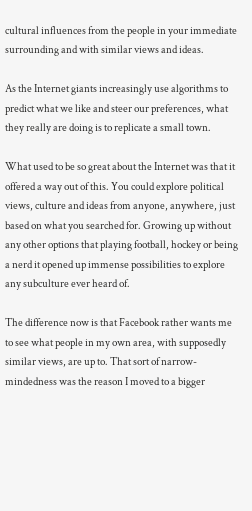cultural influences from the people in your immediate surrounding and with similar views and ideas.

As the Internet giants increasingly use algorithms to predict what we like and steer our preferences, what they really are doing is to replicate a small town.

What used to be so great about the Internet was that it offered a way out of this. You could explore political views, culture and ideas from anyone, anywhere, just based on what you searched for. Growing up without any other options that playing football, hockey or being a nerd it opened up immense possibilities to explore any subculture ever heard of.

The difference now is that Facebook rather wants me to see what people in my own area, with supposedly similar views, are up to. That sort of narrow-mindedness was the reason I moved to a bigger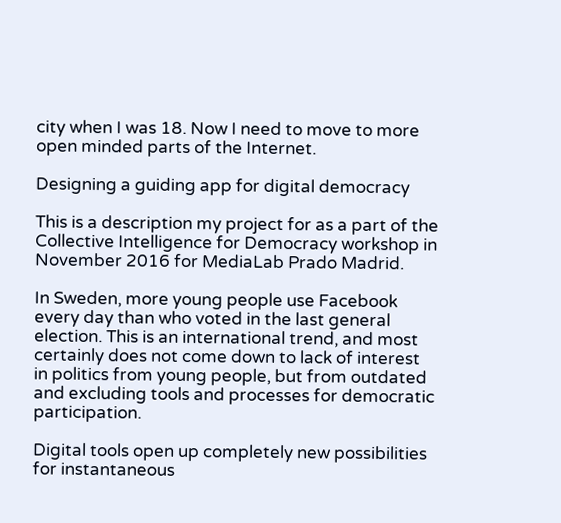city when I was 18. Now I need to move to more open minded parts of the Internet.

Designing a guiding app for digital democracy

This is a description my project for as a part of the Collective Intelligence for Democracy workshop in November 2016 for MediaLab Prado Madrid.

In Sweden, more young people use Facebook every day than who voted in the last general election. This is an international trend, and most certainly does not come down to lack of interest in politics from young people, but from outdated and excluding tools and processes for democratic participation.

Digital tools open up completely new possibilities for instantaneous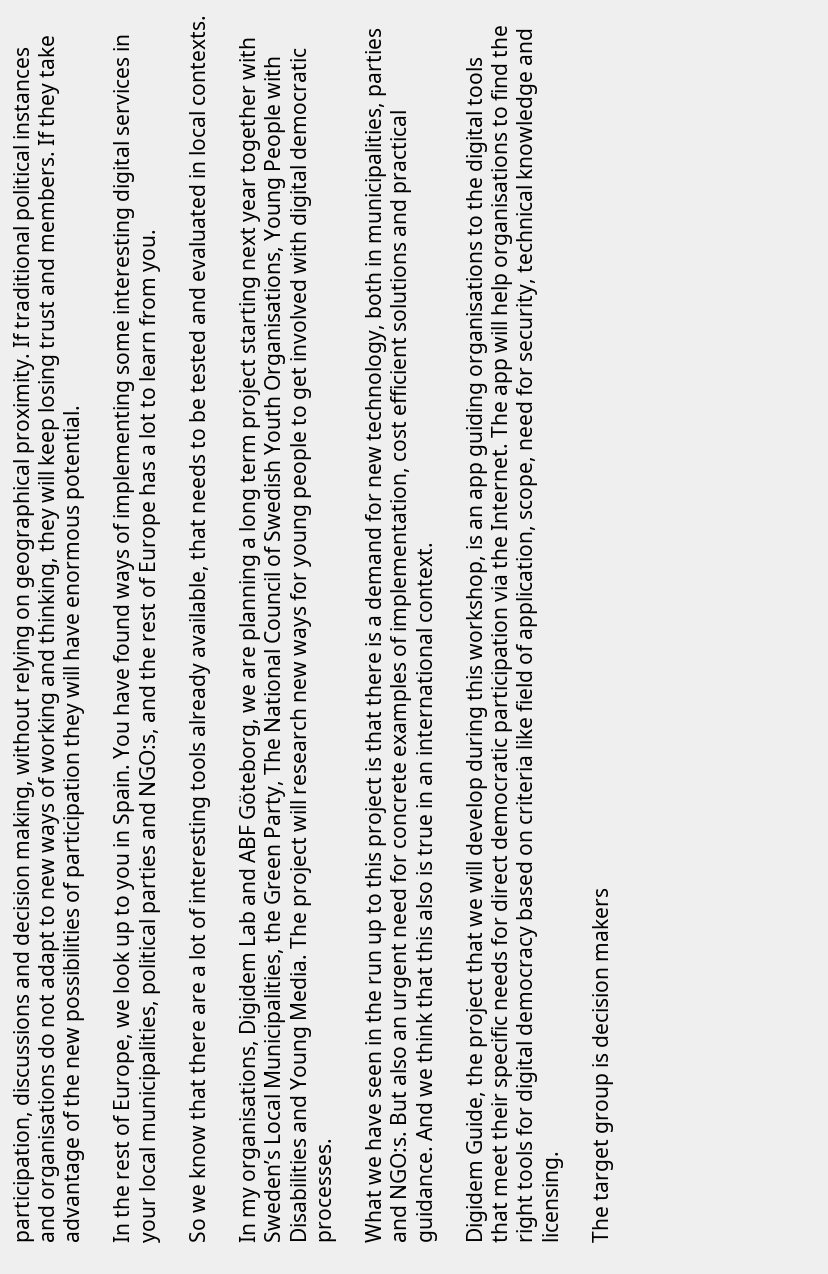participation, discussions and decision making, without relying on geographical proximity. If traditional political instances and organisations do not adapt to new ways of working and thinking, they will keep losing trust and members. If they take advantage of the new possibilities of participation they will have enormous potential.

In the rest of Europe, we look up to you in Spain. You have found ways of implementing some interesting digital services in your local municipalities, political parties and NGO:s, and the rest of Europe has a lot to learn from you.

So we know that there are a lot of interesting tools already available, that needs to be tested and evaluated in local contexts.

In my organisations, Digidem Lab and ABF Göteborg, we are planning a long term project starting next year together with Sweden’s Local Municipalities, the Green Party, The National Council of Swedish Youth Organisations, Young People with Disabilities and Young Media. The project will research new ways for young people to get involved with digital democratic processes.

What we have seen in the run up to this project is that there is a demand for new technology, both in municipalities, parties and NGO:s. But also an urgent need for concrete examples of implementation, cost efficient solutions and practical guidance. And we think that this also is true in an international context.

Digidem Guide, the project that we will develop during this workshop, is an app guiding organisations to the digital tools that meet their specific needs for direct democratic participation via the Internet. The app will help organisations to find the right tools for digital democracy based on criteria like field of application, scope, need for security, technical knowledge and licensing.

The target group is decision makers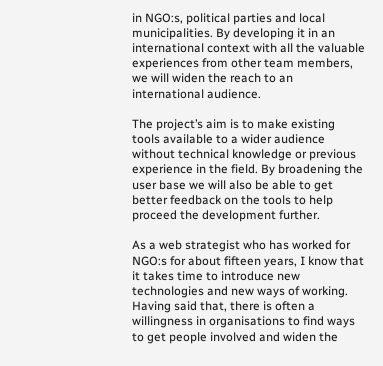in NGO:s, political parties and local municipalities. By developing it in an international context with all the valuable experiences from other team members, we will widen the reach to an international audience.

The project’s aim is to make existing tools available to a wider audience without technical knowledge or previous experience in the field. By broadening the user base we will also be able to get better feedback on the tools to help proceed the development further.

As a web strategist who has worked for NGO:s for about fifteen years, I know that it takes time to introduce new technologies and new ways of working. Having said that, there is often a willingness in organisations to find ways to get people involved and widen the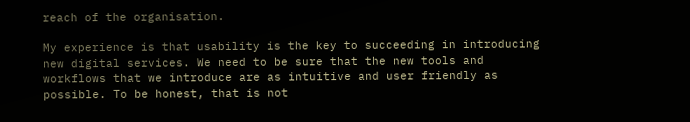reach of the organisation.

My experience is that usability is the key to succeeding in introducing new digital services. We need to be sure that the new tools and workflows that we introduce are as intuitive and user friendly as possible. To be honest, that is not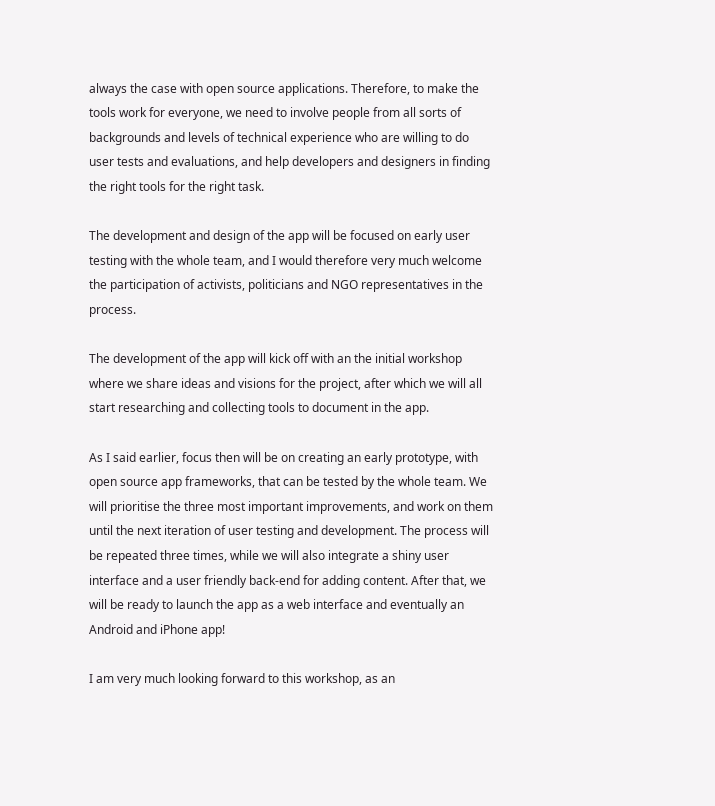always the case with open source applications. Therefore, to make the tools work for everyone, we need to involve people from all sorts of backgrounds and levels of technical experience who are willing to do user tests and evaluations, and help developers and designers in finding the right tools for the right task.

The development and design of the app will be focused on early user testing with the whole team, and I would therefore very much welcome the participation of activists, politicians and NGO representatives in the process.

The development of the app will kick off with an the initial workshop where we share ideas and visions for the project, after which we will all start researching and collecting tools to document in the app.

As I said earlier, focus then will be on creating an early prototype, with open source app frameworks, that can be tested by the whole team. We will prioritise the three most important improvements, and work on them until the next iteration of user testing and development. The process will be repeated three times, while we will also integrate a shiny user interface and a user friendly back-end for adding content. After that, we will be ready to launch the app as a web interface and eventually an Android and iPhone app!

I am very much looking forward to this workshop, as an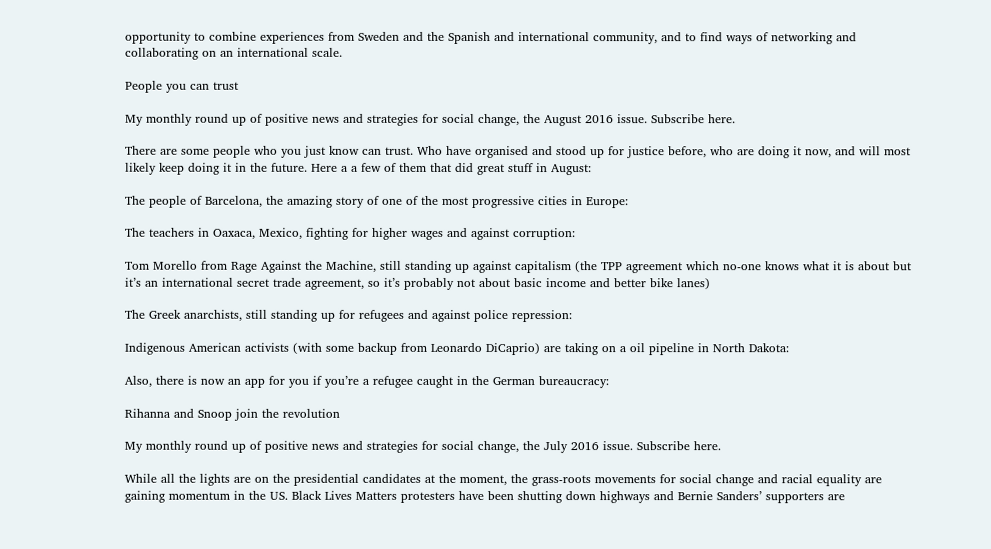opportunity to combine experiences from Sweden and the Spanish and international community, and to find ways of networking and collaborating on an international scale.

People you can trust

My monthly round up of positive news and strategies for social change, the August 2016 issue. Subscribe here.

There are some people who you just know can trust. Who have organised and stood up for justice before, who are doing it now, and will most likely keep doing it in the future. Here a a few of them that did great stuff in August:

The people of Barcelona, the amazing story of one of the most progressive cities in Europe:

The teachers in Oaxaca, Mexico, fighting for higher wages and against corruption:

Tom Morello from Rage Against the Machine, still standing up against capitalism (the TPP agreement which no-one knows what it is about but it’s an international secret trade agreement, so it’s probably not about basic income and better bike lanes)

The Greek anarchists, still standing up for refugees and against police repression:

Indigenous American activists (with some backup from Leonardo DiCaprio) are taking on a oil pipeline in North Dakota:

Also, there is now an app for you if you’re a refugee caught in the German bureaucracy:

Rihanna and Snoop join the revolution

My monthly round up of positive news and strategies for social change, the July 2016 issue. Subscribe here.

While all the lights are on the presidential candidates at the moment, the grass-roots movements for social change and racial equality are gaining momentum in the US. Black Lives Matters protesters have been shutting down highways and Bernie Sanders’ supporters are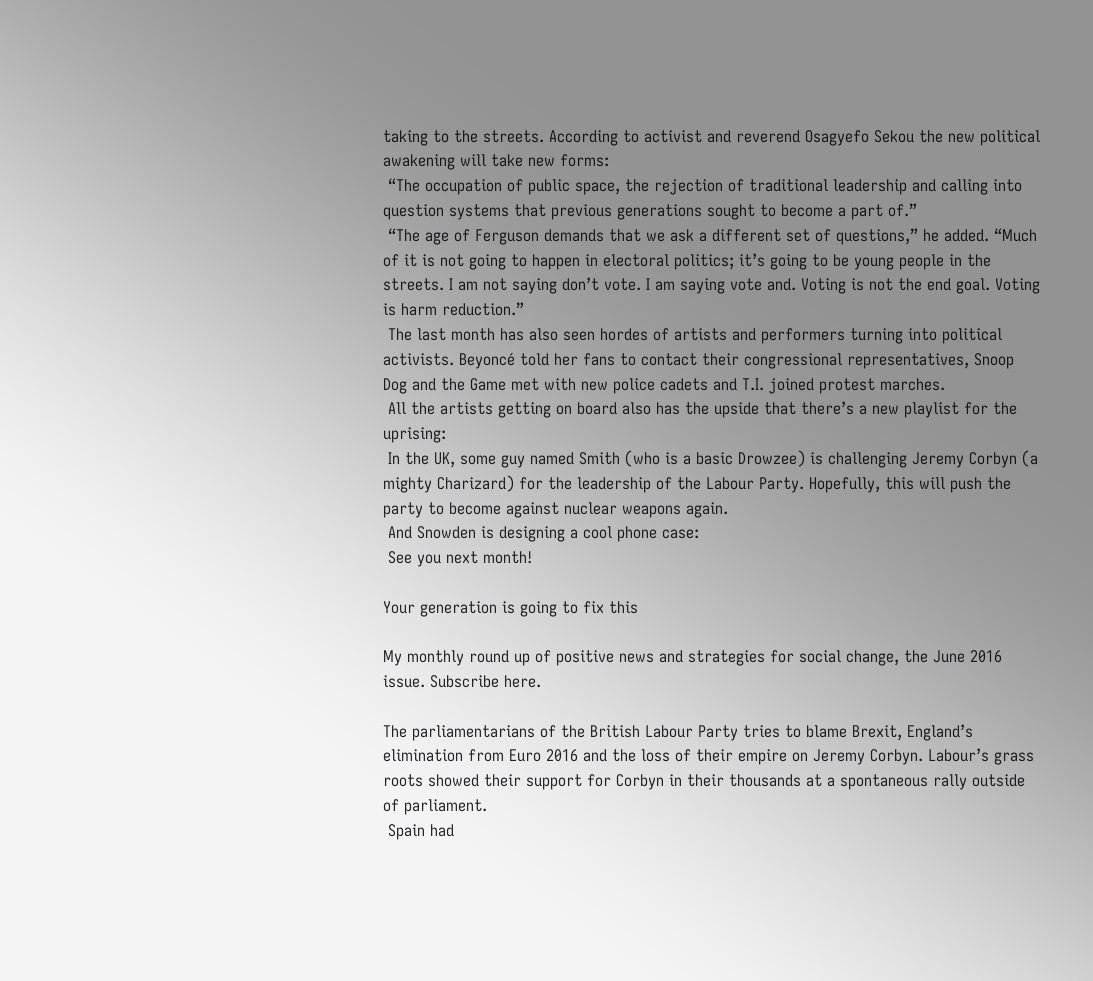taking to the streets. According to activist and reverend Osagyefo Sekou the new political awakening will take new forms:
 “The occupation of public space, the rejection of traditional leadership and calling into question systems that previous generations sought to become a part of.”
 “The age of Ferguson demands that we ask a different set of questions,” he added. “Much of it is not going to happen in electoral politics; it’s going to be young people in the streets. I am not saying don’t vote. I am saying vote and. Voting is not the end goal. Voting is harm reduction.”
 The last month has also seen hordes of artists and performers turning into political activists. Beyoncé told her fans to contact their congressional representatives, Snoop Dog and the Game met with new police cadets and T.I. joined protest marches.
 All the artists getting on board also has the upside that there’s a new playlist for the uprising:
 In the UK, some guy named Smith (who is a basic Drowzee) is challenging Jeremy Corbyn (a mighty Charizard) for the leadership of the Labour Party. Hopefully, this will push the party to become against nuclear weapons again.
 And Snowden is designing a cool phone case:
 See you next month!

Your generation is going to fix this

My monthly round up of positive news and strategies for social change, the June 2016 issue. Subscribe here.

The parliamentarians of the British Labour Party tries to blame Brexit, England’s elimination from Euro 2016 and the loss of their empire on Jeremy Corbyn. Labour’s grass roots showed their support for Corbyn in their thousands at a spontaneous rally outside of parliament.
 Spain had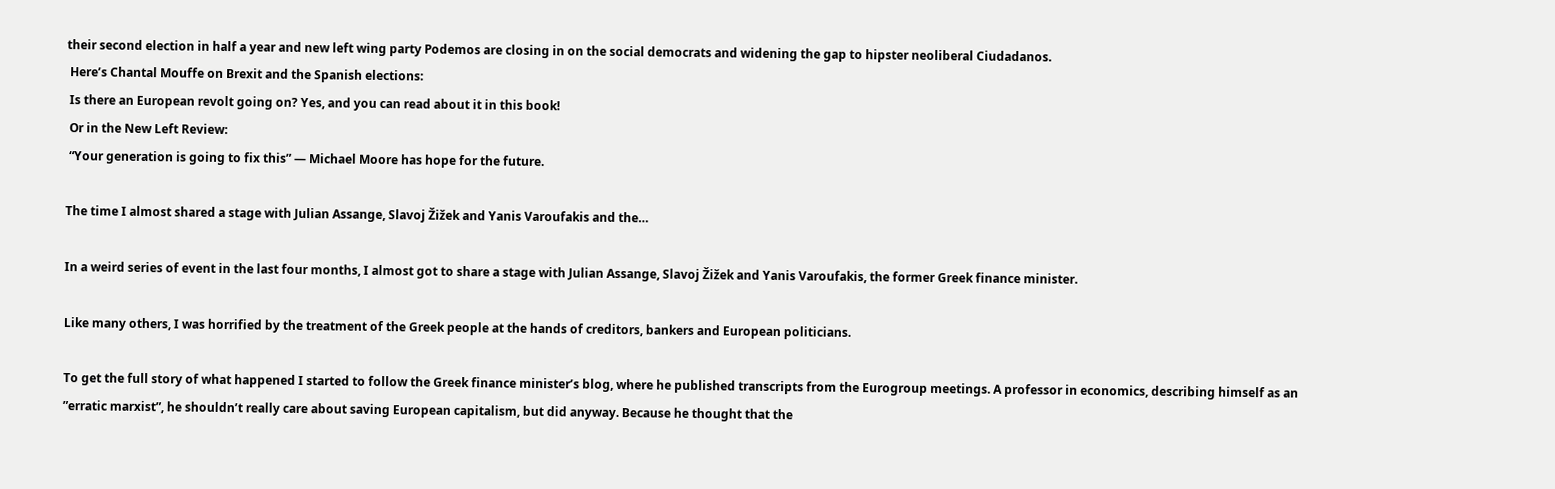their second election in half a year and new left wing party Podemos are closing in on the social democrats and widening the gap to hipster neoliberal Ciudadanos.
 Here’s Chantal Mouffe on Brexit and the Spanish elections:
 Is there an European revolt going on? Yes, and you can read about it in this book!
 Or in the New Left Review:
 “Your generation is going to fix this” — Michael Moore has hope for the future.

The time I almost shared a stage with Julian Assange, Slavoj Žižek and Yanis Varoufakis and the…

In a weird series of event in the last four months, I almost got to share a stage with Julian Assange, Slavoj Žižek and Yanis Varoufakis, the former Greek finance minister.

Like many others, I was horrified by the treatment of the Greek people at the hands of creditors, bankers and European politicians.

To get the full story of what happened I started to follow the Greek finance minister’s blog, where he published transcripts from the Eurogroup meetings. A professor in economics, describing himself as an ”erratic marxist”, he shouldn’t really care about saving European capitalism, but did anyway. Because he thought that the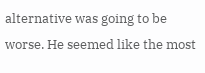alternative was going to be worse. He seemed like the most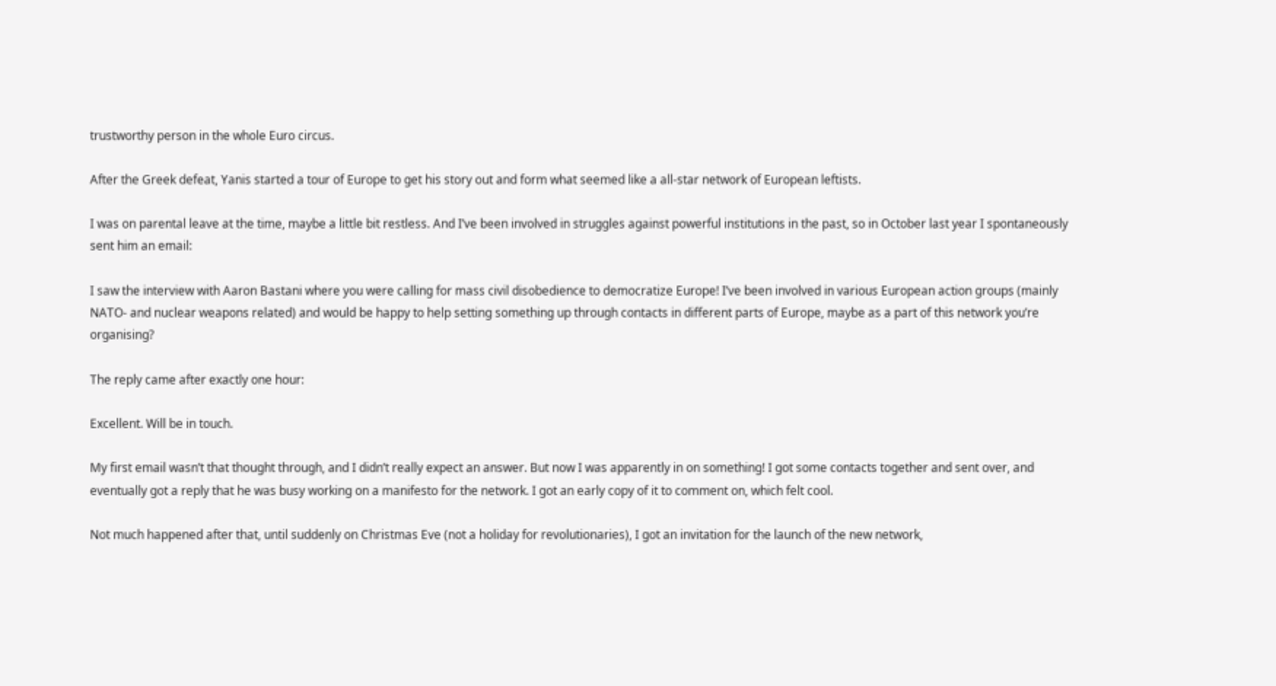trustworthy person in the whole Euro circus.

After the Greek defeat, Yanis started a tour of Europe to get his story out and form what seemed like a all-star network of European leftists.

I was on parental leave at the time, maybe a little bit restless. And I’ve been involved in struggles against powerful institutions in the past, so in October last year I spontaneously sent him an email:

I saw the interview with Aaron Bastani where you were calling for mass civil disobedience to democratize Europe! I’ve been involved in various European action groups (mainly NATO- and nuclear weapons related) and would be happy to help setting something up through contacts in different parts of Europe, maybe as a part of this network you’re organising?

The reply came after exactly one hour:

Excellent. Will be in touch.

My first email wasn’t that thought through, and I didn’t really expect an answer. But now I was apparently in on something! I got some contacts together and sent over, and eventually got a reply that he was busy working on a manifesto for the network. I got an early copy of it to comment on, which felt cool.

Not much happened after that, until suddenly on Christmas Eve (not a holiday for revolutionaries), I got an invitation for the launch of the new network,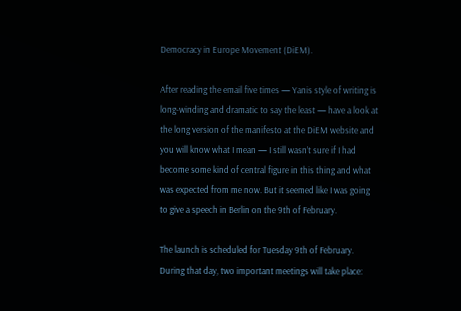Democracy in Europe Movement (DiEM).

After reading the email five times — Yanis style of writing is long-winding and dramatic to say the least — have a look at the long version of the manifesto at the DiEM website and you will know what I mean — I still wasn’t sure if I had become some kind of central figure in this thing and what was expected from me now. But it seemed like I was going to give a speech in Berlin on the 9th of February.

The launch is scheduled for Tuesday 9th of February. During that day, two important meetings will take place: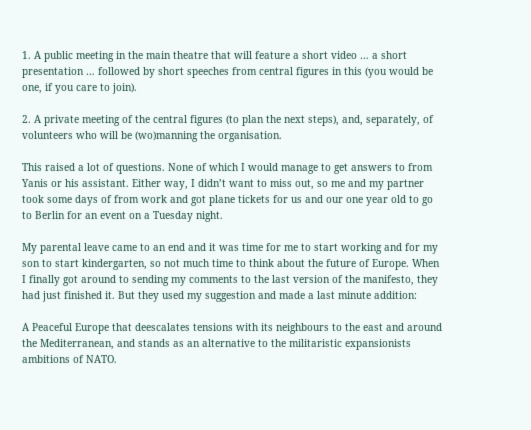1. A public meeting in the main theatre that will feature a short video … a short presentation … followed by short speeches from central figures in this (you would be one, if you care to join).

2. A private meeting of the central figures (to plan the next steps), and, separately, of volunteers who will be (wo)manning the organisation.

This raised a lot of questions. None of which I would manage to get answers to from Yanis or his assistant. Either way, I didn’t want to miss out, so me and my partner took some days of from work and got plane tickets for us and our one year old to go to Berlin for an event on a Tuesday night.

My parental leave came to an end and it was time for me to start working and for my son to start kindergarten, so not much time to think about the future of Europe. When I finally got around to sending my comments to the last version of the manifesto, they had just finished it. But they used my suggestion and made a last minute addition:

A Peaceful Europe that deescalates tensions with its neighbours to the east and around the Mediterranean, and stands as an alternative to the militaristic expansionists ambitions of NATO.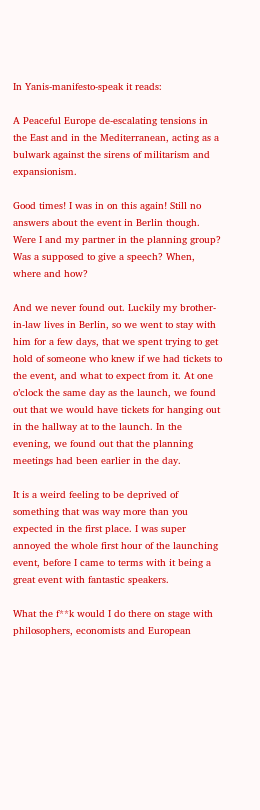In Yanis-manifesto-speak it reads:

A Peaceful Europe de-escalating tensions in the East and in the Mediterranean, acting as a bulwark against the sirens of militarism and expansionism.

Good times! I was in on this again! Still no answers about the event in Berlin though. Were I and my partner in the planning group? Was a supposed to give a speech? When, where and how?

And we never found out. Luckily my brother-in-law lives in Berlin, so we went to stay with him for a few days, that we spent trying to get hold of someone who knew if we had tickets to the event, and what to expect from it. At one o’clock the same day as the launch, we found out that we would have tickets for hanging out in the hallway at to the launch. In the evening, we found out that the planning meetings had been earlier in the day.

It is a weird feeling to be deprived of something that was way more than you expected in the first place. I was super annoyed the whole first hour of the launching event, before I came to terms with it being a great event with fantastic speakers.

What the f**k would I do there on stage with philosophers, economists and European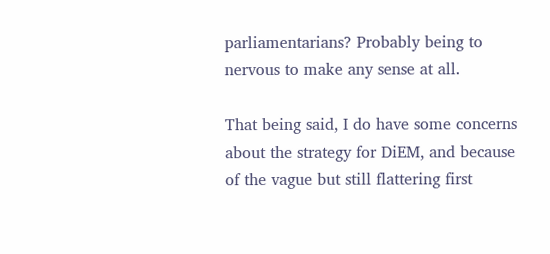parliamentarians? Probably being to nervous to make any sense at all.

That being said, I do have some concerns about the strategy for DiEM, and because of the vague but still flattering first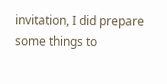invitation, I did prepare some things to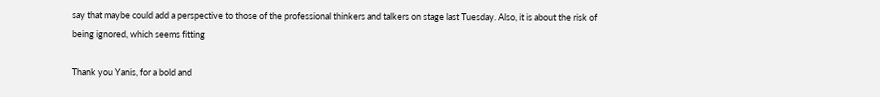say that maybe could add a perspective to those of the professional thinkers and talkers on stage last Tuesday. Also, it is about the risk of being ignored, which seems fitting

Thank you Yanis, for a bold and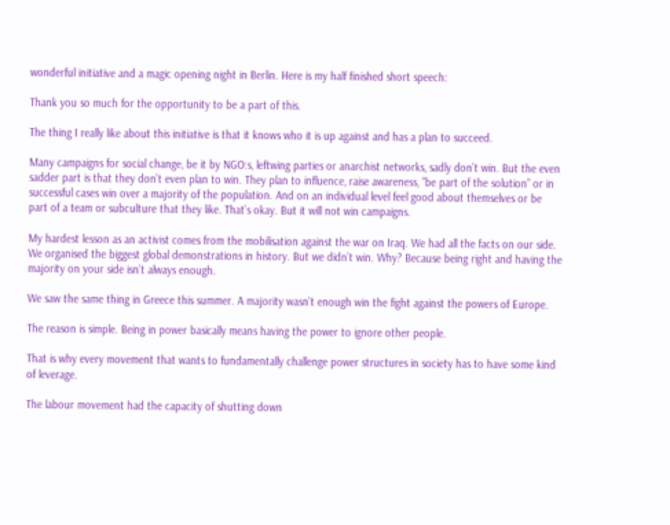wonderful initiative and a magic opening night in Berlin. Here is my half finished short speech:

Thank you so much for the opportunity to be a part of this.

The thing I really like about this initiative is that it knows who it is up against and has a plan to succeed.

Many campaigns for social change, be it by NGO:s, leftwing parties or anarchist networks, sadly don’t win. But the even sadder part is that they don’t even plan to win. They plan to influence, raise awareness, ”be part of the solution” or in successful cases win over a majority of the population. And on an individual level feel good about themselves or be part of a team or subculture that they like. That’s okay. But it will not win campaigns.

My hardest lesson as an activist comes from the mobilisation against the war on Iraq. We had all the facts on our side. We organised the biggest global demonstrations in history. But we didn’t win. Why? Because being right and having the majority on your side isn’t always enough.

We saw the same thing in Greece this summer. A majority wasn’t enough win the fight against the powers of Europe.

The reason is simple. Being in power basically means having the power to ignore other people.

That is why every movement that wants to fundamentally challenge power structures in society has to have some kind of leverage.

The labour movement had the capacity of shutting down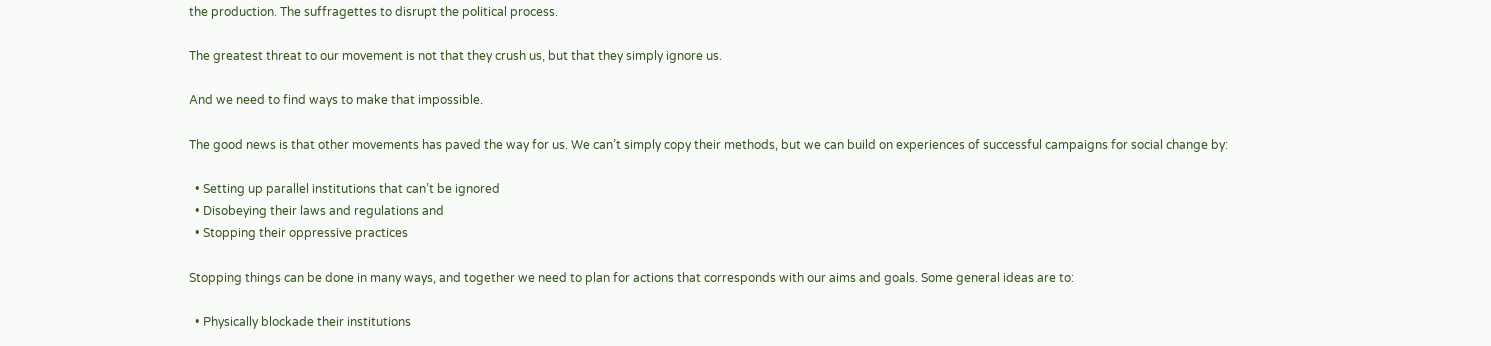the production. The suffragettes to disrupt the political process.

The greatest threat to our movement is not that they crush us, but that they simply ignore us.

And we need to find ways to make that impossible.

The good news is that other movements has paved the way for us. We can’t simply copy their methods, but we can build on experiences of successful campaigns for social change by:

  • Setting up parallel institutions that can’t be ignored
  • Disobeying their laws and regulations and
  • Stopping their oppressive practices

Stopping things can be done in many ways, and together we need to plan for actions that corresponds with our aims and goals. Some general ideas are to:

  • Physically blockade their institutions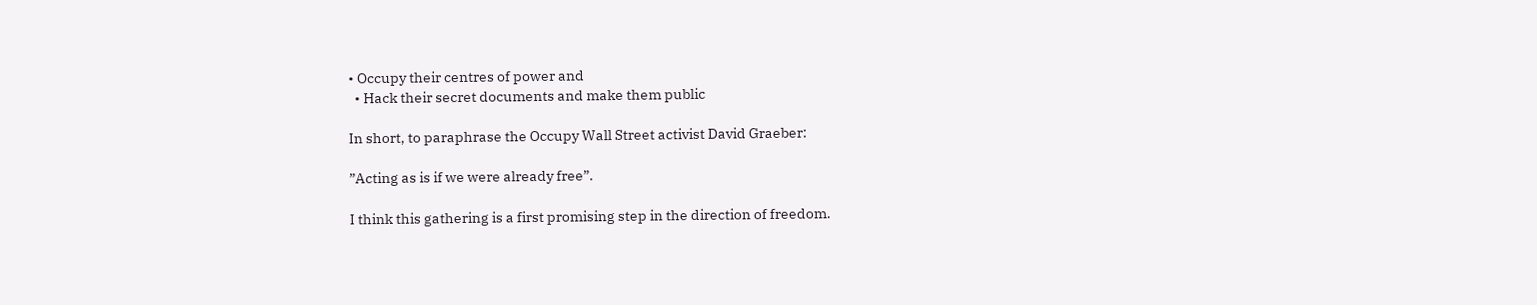• Occupy their centres of power and
  • Hack their secret documents and make them public

In short, to paraphrase the Occupy Wall Street activist David Graeber:

”Acting as is if we were already free”.

I think this gathering is a first promising step in the direction of freedom.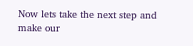Now lets take the next step and make our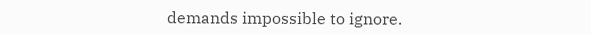demands impossible to ignore.